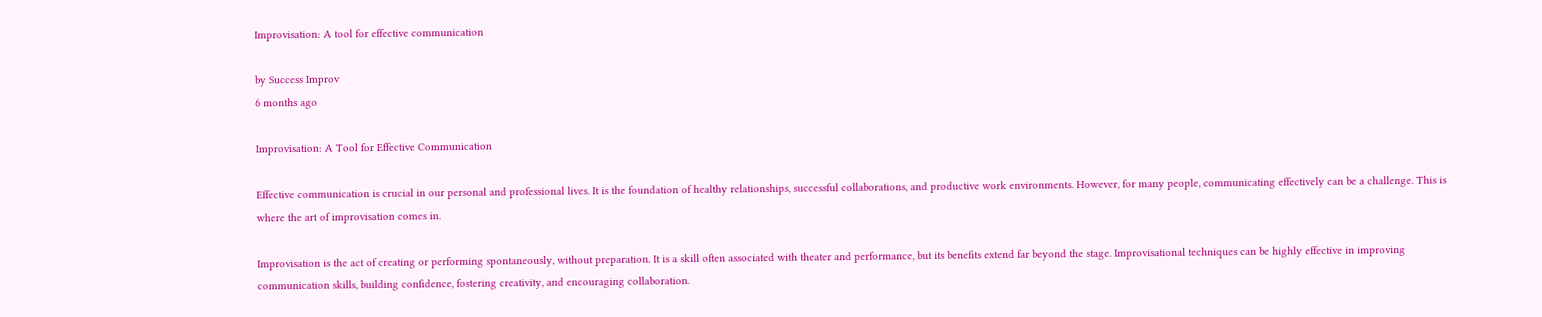Improvisation: A tool for effective communication

by Success Improv
6 months ago

Improvisation: A Tool for Effective Communication

Effective communication is crucial in our personal and professional lives. It is the foundation of healthy relationships, successful collaborations, and productive work environments. However, for many people, communicating effectively can be a challenge. This is where the art of improvisation comes in.

Improvisation is the act of creating or performing spontaneously, without preparation. It is a skill often associated with theater and performance, but its benefits extend far beyond the stage. Improvisational techniques can be highly effective in improving communication skills, building confidence, fostering creativity, and encouraging collaboration.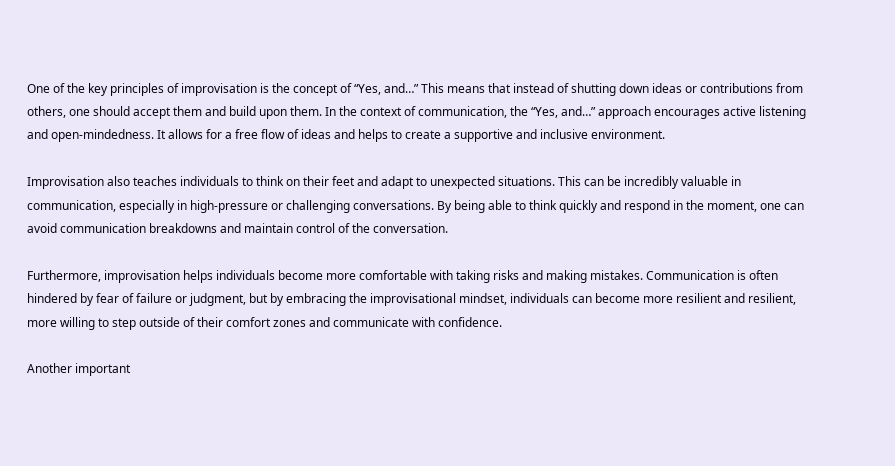One of the key principles of improvisation is the concept of “Yes, and…” This means that instead of shutting down ideas or contributions from others, one should accept them and build upon them. In the context of communication, the “Yes, and…” approach encourages active listening and open-mindedness. It allows for a free flow of ideas and helps to create a supportive and inclusive environment.

Improvisation also teaches individuals to think on their feet and adapt to unexpected situations. This can be incredibly valuable in communication, especially in high-pressure or challenging conversations. By being able to think quickly and respond in the moment, one can avoid communication breakdowns and maintain control of the conversation.

Furthermore, improvisation helps individuals become more comfortable with taking risks and making mistakes. Communication is often hindered by fear of failure or judgment, but by embracing the improvisational mindset, individuals can become more resilient and resilient, more willing to step outside of their comfort zones and communicate with confidence.

Another important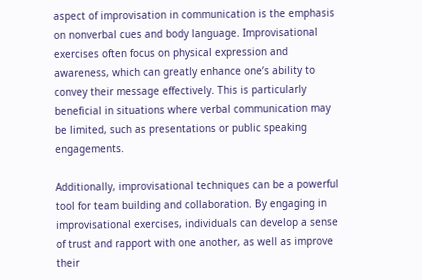aspect of improvisation in communication is the emphasis on nonverbal cues and body language. Improvisational exercises often focus on physical expression and awareness, which can greatly enhance one’s ability to convey their message effectively. This is particularly beneficial in situations where verbal communication may be limited, such as presentations or public speaking engagements.

Additionally, improvisational techniques can be a powerful tool for team building and collaboration. By engaging in improvisational exercises, individuals can develop a sense of trust and rapport with one another, as well as improve their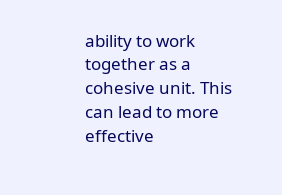ability to work together as a cohesive unit. This can lead to more effective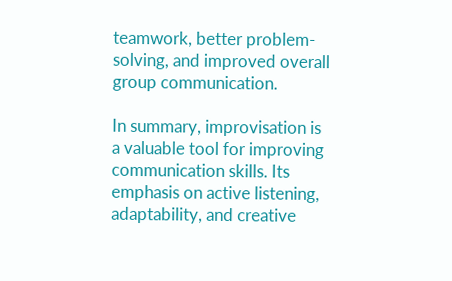teamwork, better problem-solving, and improved overall group communication.

In summary, improvisation is a valuable tool for improving communication skills. Its emphasis on active listening, adaptability, and creative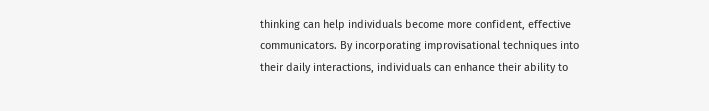thinking can help individuals become more confident, effective communicators. By incorporating improvisational techniques into their daily interactions, individuals can enhance their ability to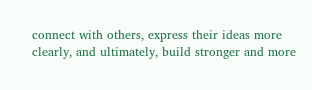connect with others, express their ideas more clearly, and ultimately, build stronger and more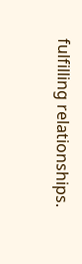fulfilling relationships.